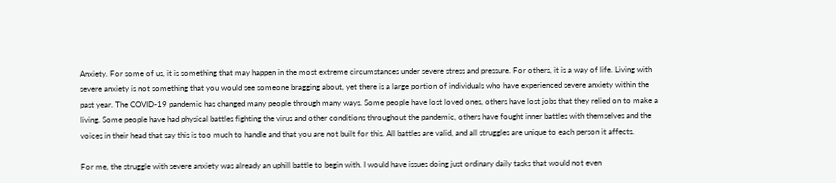Anxiety. For some of us, it is something that may happen in the most extreme circumstances under severe stress and pressure. For others, it is a way of life. Living with severe anxiety is not something that you would see someone bragging about, yet there is a large portion of individuals who have experienced severe anxiety within the past year. The COVID-19 pandemic has changed many people through many ways. Some people have lost loved ones, others have lost jobs that they relied on to make a living. Some people have had physical battles fighting the virus and other conditions throughout the pandemic, others have fought inner battles with themselves and the voices in their head that say this is too much to handle and that you are not built for this. All battles are valid, and all struggles are unique to each person it affects.

For me, the struggle with severe anxiety was already an uphill battle to begin with. I would have issues doing just ordinary daily tasks that would not even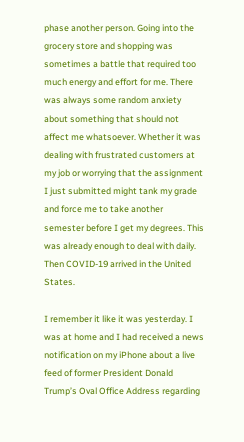phase another person. Going into the grocery store and shopping was sometimes a battle that required too much energy and effort for me. There was always some random anxiety about something that should not affect me whatsoever. Whether it was dealing with frustrated customers at my job or worrying that the assignment I just submitted might tank my grade and force me to take another semester before I get my degrees. This was already enough to deal with daily. Then COVID-19 arrived in the United States.

I remember it like it was yesterday. I was at home and I had received a news notification on my iPhone about a live feed of former President Donald Trump’s Oval Office Address regarding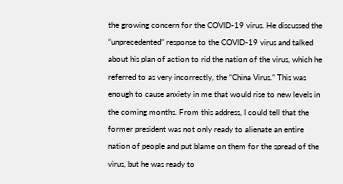the growing concern for the COVID-19 virus. He discussed the “unprecedented” response to the COVID-19 virus and talked about his plan of action to rid the nation of the virus, which he referred to as very incorrectly, the “China Virus.” This was enough to cause anxiety in me that would rise to new levels in the coming months. From this address, I could tell that the former president was not only ready to alienate an entire nation of people and put blame on them for the spread of the virus, but he was ready to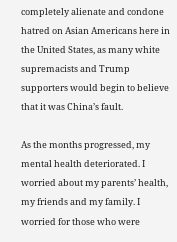completely alienate and condone hatred on Asian Americans here in the United States, as many white supremacists and Trump supporters would begin to believe that it was China’s fault.

As the months progressed, my mental health deteriorated. I worried about my parents’ health, my friends and my family. I worried for those who were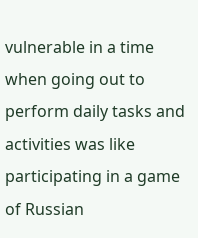vulnerable in a time when going out to perform daily tasks and activities was like participating in a game of Russian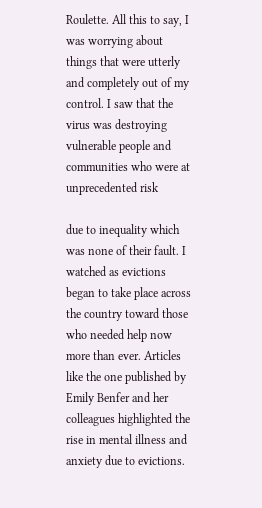Roulette. All this to say, I was worrying about things that were utterly and completely out of my control. I saw that the virus was destroying vulnerable people and communities who were at unprecedented risk

due to inequality which was none of their fault. I watched as evictions began to take place across the country toward those who needed help now more than ever. Articles like the one published by Emily Benfer and her colleagues highlighted the rise in mental illness and anxiety due to evictions.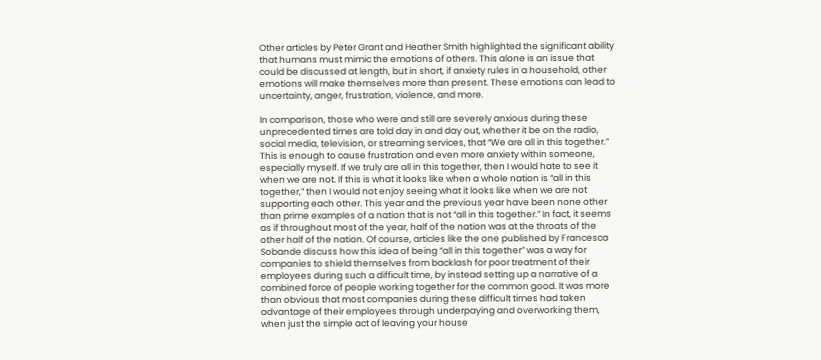Other articles by Peter Grant and Heather Smith highlighted the significant ability that humans must mimic the emotions of others. This alone is an issue that could be discussed at length, but in short, if anxiety rules in a household, other emotions will make themselves more than present. These emotions can lead to uncertainty, anger, frustration, violence, and more.

In comparison, those who were and still are severely anxious during these unprecedented times are told day in and day out, whether it be on the radio, social media, television, or streaming services, that “We are all in this together.” This is enough to cause frustration and even more anxiety within someone, especially myself. If we truly are all in this together, then I would hate to see it when we are not. If this is what it looks like when a whole nation is “all in this together,” then I would not enjoy seeing what it looks like when we are not supporting each other. This year and the previous year have been none other than prime examples of a nation that is not “all in this together.” In fact, it seems as if throughout most of the year, half of the nation was at the throats of the other half of the nation. Of course, articles like the one published by Francesca Sobande discuss how this idea of being “all in this together” was a way for companies to shield themselves from backlash for poor treatment of their employees during such a difficult time, by instead setting up a narrative of a combined force of people working together for the common good. It was more than obvious that most companies during these difficult times had taken advantage of their employees through underpaying and overworking them, when just the simple act of leaving your house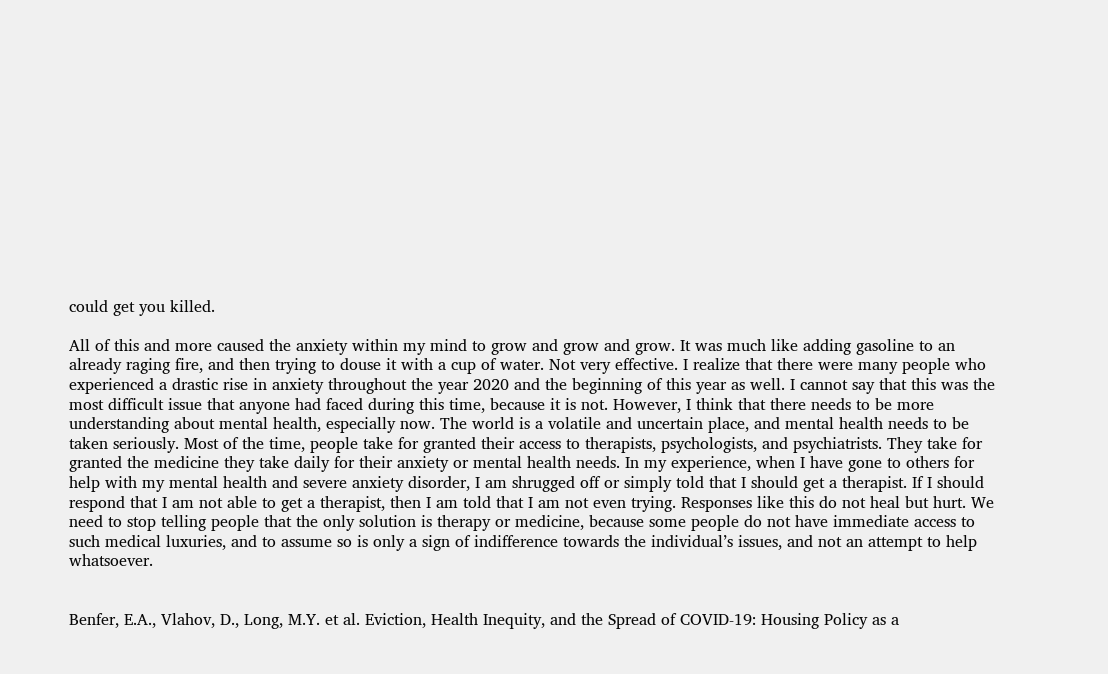could get you killed.

All of this and more caused the anxiety within my mind to grow and grow and grow. It was much like adding gasoline to an already raging fire, and then trying to douse it with a cup of water. Not very effective. I realize that there were many people who experienced a drastic rise in anxiety throughout the year 2020 and the beginning of this year as well. I cannot say that this was the most difficult issue that anyone had faced during this time, because it is not. However, I think that there needs to be more understanding about mental health, especially now. The world is a volatile and uncertain place, and mental health needs to be taken seriously. Most of the time, people take for granted their access to therapists, psychologists, and psychiatrists. They take for granted the medicine they take daily for their anxiety or mental health needs. In my experience, when I have gone to others for help with my mental health and severe anxiety disorder, I am shrugged off or simply told that I should get a therapist. If I should respond that I am not able to get a therapist, then I am told that I am not even trying. Responses like this do not heal but hurt. We need to stop telling people that the only solution is therapy or medicine, because some people do not have immediate access to such medical luxuries, and to assume so is only a sign of indifference towards the individual’s issues, and not an attempt to help whatsoever.


Benfer, E.A., Vlahov, D., Long, M.Y. et al. Eviction, Health Inequity, and the Spread of COVID-19: Housing Policy as a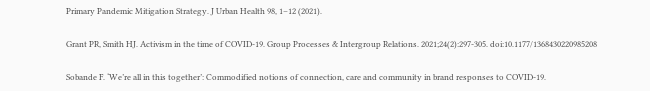Primary Pandemic Mitigation Strategy. J Urban Health 98, 1–12 (2021).

Grant PR, Smith HJ. Activism in the time of COVID-19. Group Processes & Intergroup Relations. 2021;24(2):297-305. doi:10.1177/1368430220985208

Sobande F. ‘We’re all in this together’: Commodified notions of connection, care and community in brand responses to COVID-19.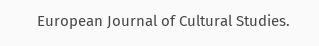European Journal of Cultural Studies.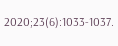2020;23(6):1033-1037.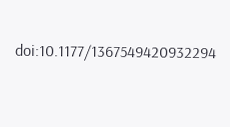doi:10.1177/1367549420932294